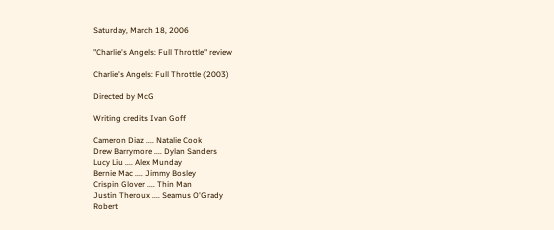Saturday, March 18, 2006

"Charlie's Angels: Full Throttle" review

Charlie's Angels: Full Throttle (2003)

Directed by McG

Writing credits Ivan Goff

Cameron Diaz .... Natalie Cook
Drew Barrymore .... Dylan Sanders
Lucy Liu .... Alex Munday
Bernie Mac .... Jimmy Bosley
Crispin Glover .... Thin Man
Justin Theroux .... Seamus O'Grady
Robert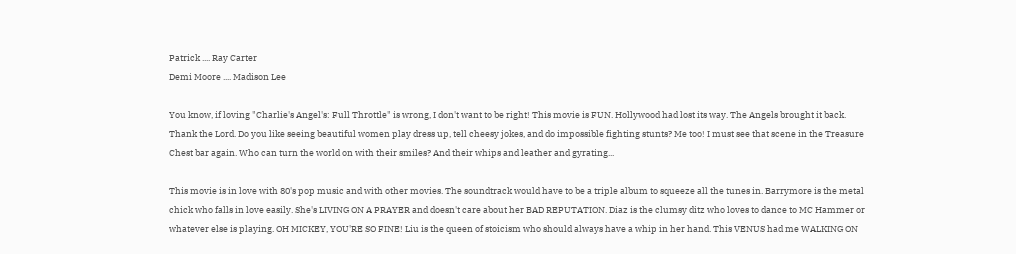Patrick .... Ray Carter
Demi Moore .... Madison Lee

You know, if loving "Charlie's Angel's: Full Throttle" is wrong, I don't want to be right! This movie is FUN. Hollywood had lost its way. The Angels brought it back. Thank the Lord. Do you like seeing beautiful women play dress up, tell cheesy jokes, and do impossible fighting stunts? Me too! I must see that scene in the Treasure Chest bar again. Who can turn the world on with their smiles? And their whips and leather and gyrating...

This movie is in love with 80's pop music and with other movies. The soundtrack would have to be a triple album to squeeze all the tunes in. Barrymore is the metal chick who falls in love easily. She's LIVING ON A PRAYER and doesn't care about her BAD REPUTATION. Diaz is the clumsy ditz who loves to dance to MC Hammer or whatever else is playing. OH MICKEY, YOU'RE SO FINE! Liu is the queen of stoicism who should always have a whip in her hand. This VENUS had me WALKING ON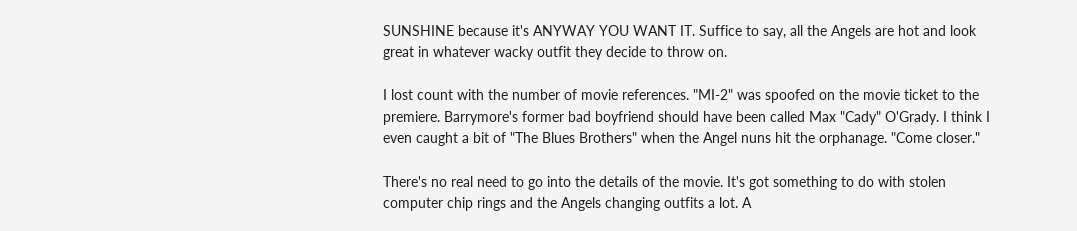SUNSHINE because it's ANYWAY YOU WANT IT. Suffice to say, all the Angels are hot and look great in whatever wacky outfit they decide to throw on.

I lost count with the number of movie references. "MI-2" was spoofed on the movie ticket to the premiere. Barrymore's former bad boyfriend should have been called Max "Cady" O'Grady. I think I even caught a bit of "The Blues Brothers" when the Angel nuns hit the orphanage. "Come closer."

There's no real need to go into the details of the movie. It's got something to do with stolen computer chip rings and the Angels changing outfits a lot. A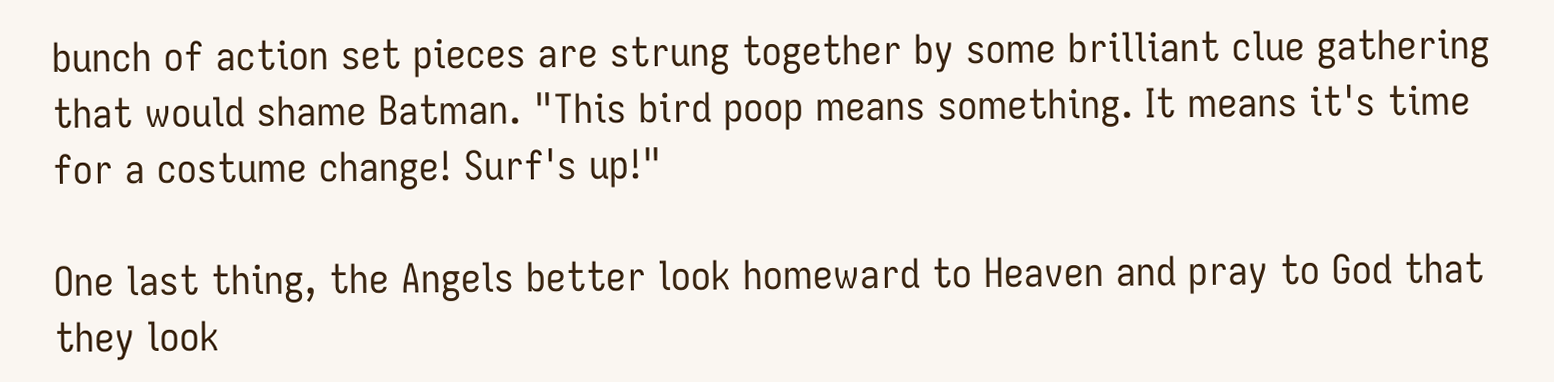bunch of action set pieces are strung together by some brilliant clue gathering that would shame Batman. "This bird poop means something. It means it's time for a costume change! Surf's up!"

One last thing, the Angels better look homeward to Heaven and pray to God that they look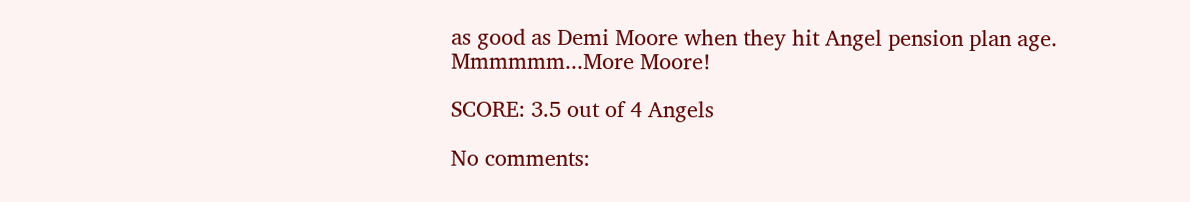as good as Demi Moore when they hit Angel pension plan age. Mmmmmm...More Moore!

SCORE: 3.5 out of 4 Angels

No comments: